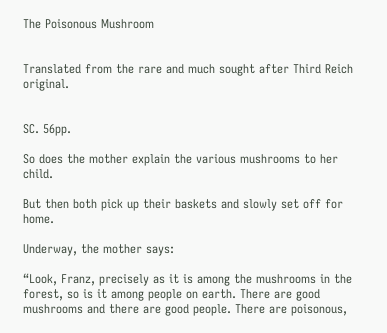The Poisonous Mushroom


Translated from the rare and much sought after Third Reich original.


SC. 56pp.

So does the mother explain the various mushrooms to her child.

But then both pick up their baskets and slowly set off for home.

Underway, the mother says:

“Look, Franz, precisely as it is among the mushrooms in the forest, so is it among people on earth. There are good mushrooms and there are good people. There are poisonous,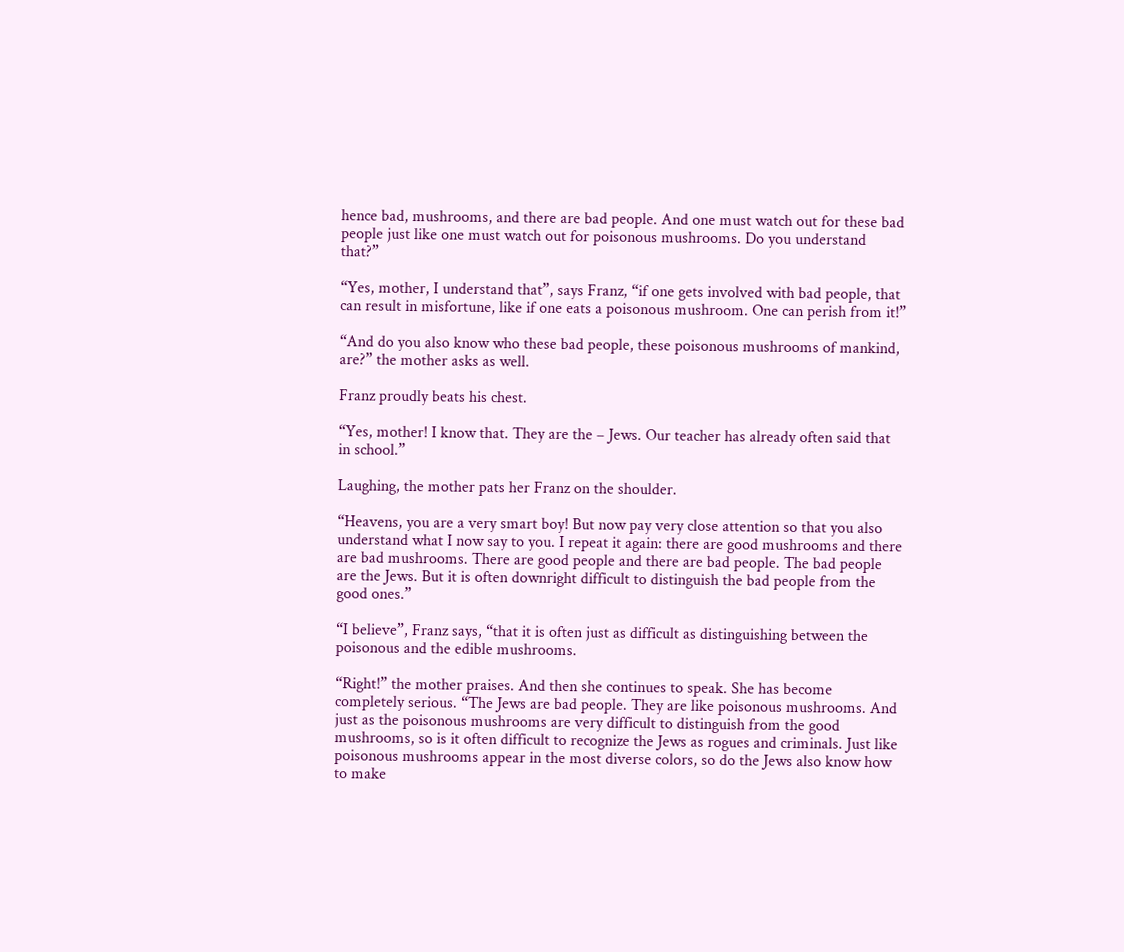hence bad, mushrooms, and there are bad people. And one must watch out for these bad people just like one must watch out for poisonous mushrooms. Do you understand that?”

“Yes, mother, I understand that”, says Franz, “if one gets involved with bad people, that can result in misfortune, like if one eats a poisonous mushroom. One can perish from it!”

“And do you also know who these bad people, these poisonous mushrooms of mankind, are?” the mother asks as well.

Franz proudly beats his chest.

“Yes, mother! I know that. They are the – Jews. Our teacher has already often said that in school.”

Laughing, the mother pats her Franz on the shoulder.

“Heavens, you are a very smart boy! But now pay very close attention so that you also understand what I now say to you. I repeat it again: there are good mushrooms and there are bad mushrooms. There are good people and there are bad people. The bad people are the Jews. But it is often downright difficult to distinguish the bad people from the good ones.”

“I believe”, Franz says, “that it is often just as difficult as distinguishing between the poisonous and the edible mushrooms.

“Right!” the mother praises. And then she continues to speak. She has become completely serious. “The Jews are bad people. They are like poisonous mushrooms. And just as the poisonous mushrooms are very difficult to distinguish from the good mushrooms, so is it often difficult to recognize the Jews as rogues and criminals. Just like poisonous mushrooms appear in the most diverse colors, so do the Jews also know how to make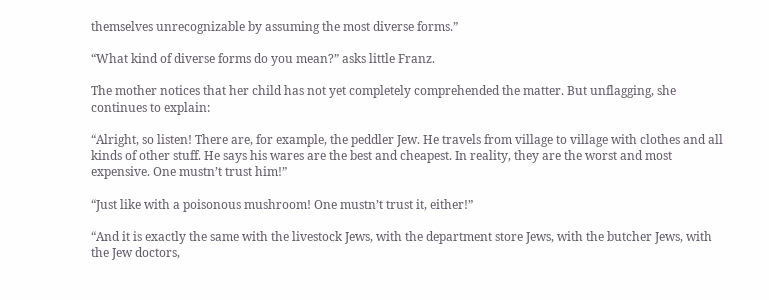themselves unrecognizable by assuming the most diverse forms.”

“What kind of diverse forms do you mean?” asks little Franz.

The mother notices that her child has not yet completely comprehended the matter. But unflagging, she continues to explain:

“Alright, so listen! There are, for example, the peddler Jew. He travels from village to village with clothes and all kinds of other stuff. He says his wares are the best and cheapest. In reality, they are the worst and most expensive. One mustn’t trust him!”

“Just like with a poisonous mushroom! One mustn’t trust it, either!”

“And it is exactly the same with the livestock Jews, with the department store Jews, with the butcher Jews, with the Jew doctors,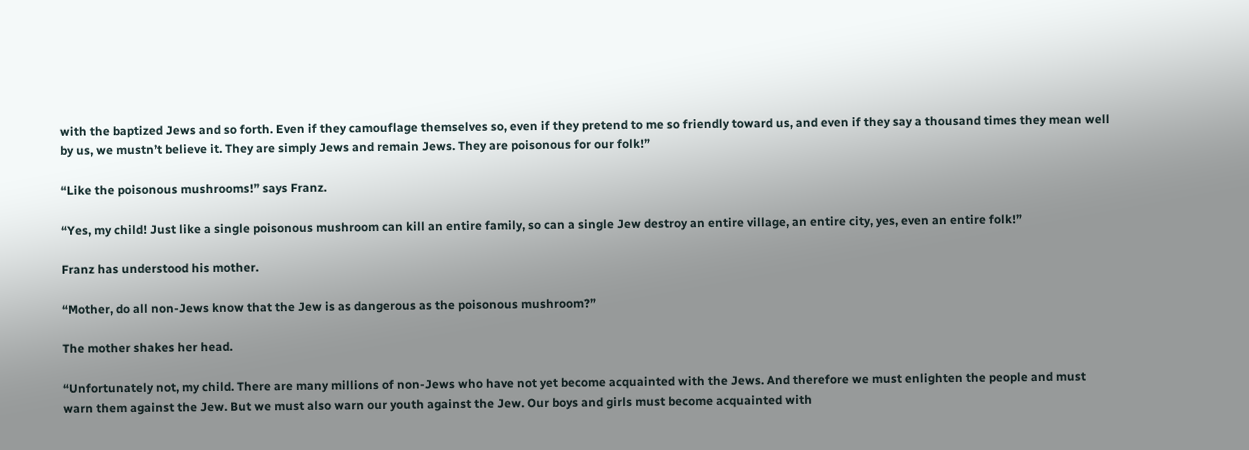with the baptized Jews and so forth. Even if they camouflage themselves so, even if they pretend to me so friendly toward us, and even if they say a thousand times they mean well by us, we mustn’t believe it. They are simply Jews and remain Jews. They are poisonous for our folk!”

“Like the poisonous mushrooms!” says Franz.

“Yes, my child! Just like a single poisonous mushroom can kill an entire family, so can a single Jew destroy an entire village, an entire city, yes, even an entire folk!”

Franz has understood his mother.

“Mother, do all non-Jews know that the Jew is as dangerous as the poisonous mushroom?”

The mother shakes her head.

“Unfortunately not, my child. There are many millions of non-Jews who have not yet become acquainted with the Jews. And therefore we must enlighten the people and must warn them against the Jew. But we must also warn our youth against the Jew. Our boys and girls must become acquainted with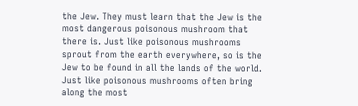the Jew. They must learn that the Jew is the most dangerous poisonous mushroom that there is. Just like poisonous mushrooms sprout from the earth everywhere, so is the Jew to be found in all the lands of the world. Just like poisonous mushrooms often bring along the most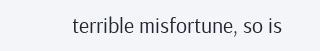terrible misfortune, so is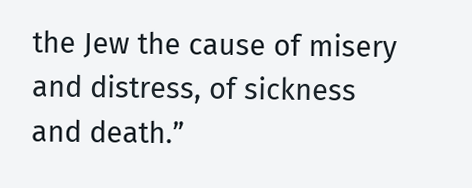the Jew the cause of misery and distress, of sickness and death.”